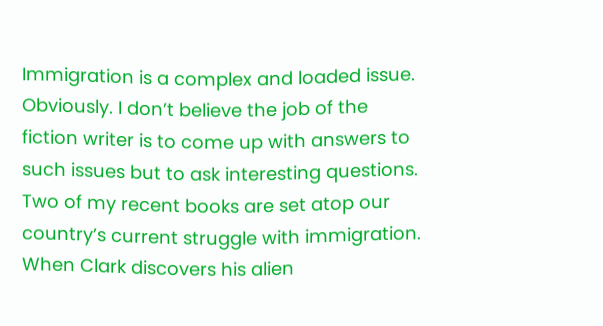Immigration is a complex and loaded issue. Obviously. I don’t believe the job of the fiction writer is to come up with answers to such issues but to ask interesting questions. Two of my recent books are set atop our country’s current struggle with immigration. When Clark discovers his alien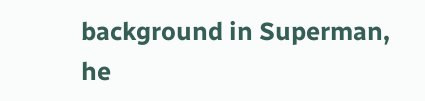background in Superman, he